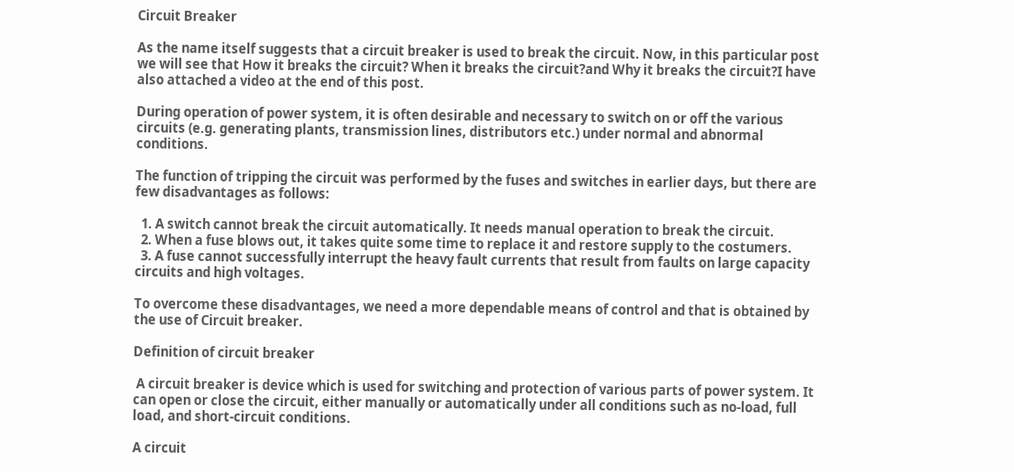Circuit Breaker

As the name itself suggests that a circuit breaker is used to break the circuit. Now, in this particular post we will see that How it breaks the circuit? When it breaks the circuit?and Why it breaks the circuit?I have also attached a video at the end of this post.

During operation of power system, it is often desirable and necessary to switch on or off the various circuits (e.g. generating plants, transmission lines, distributors etc.) under normal and abnormal conditions.

The function of tripping the circuit was performed by the fuses and switches in earlier days, but there are few disadvantages as follows:

  1. A switch cannot break the circuit automatically. It needs manual operation to break the circuit.
  2. When a fuse blows out, it takes quite some time to replace it and restore supply to the costumers.
  3. A fuse cannot successfully interrupt the heavy fault currents that result from faults on large capacity circuits and high voltages.

To overcome these disadvantages, we need a more dependable means of control and that is obtained by the use of Circuit breaker.

Definition of circuit breaker

 A circuit breaker is device which is used for switching and protection of various parts of power system. It can open or close the circuit, either manually or automatically under all conditions such as no-load, full load, and short-circuit conditions.

A circuit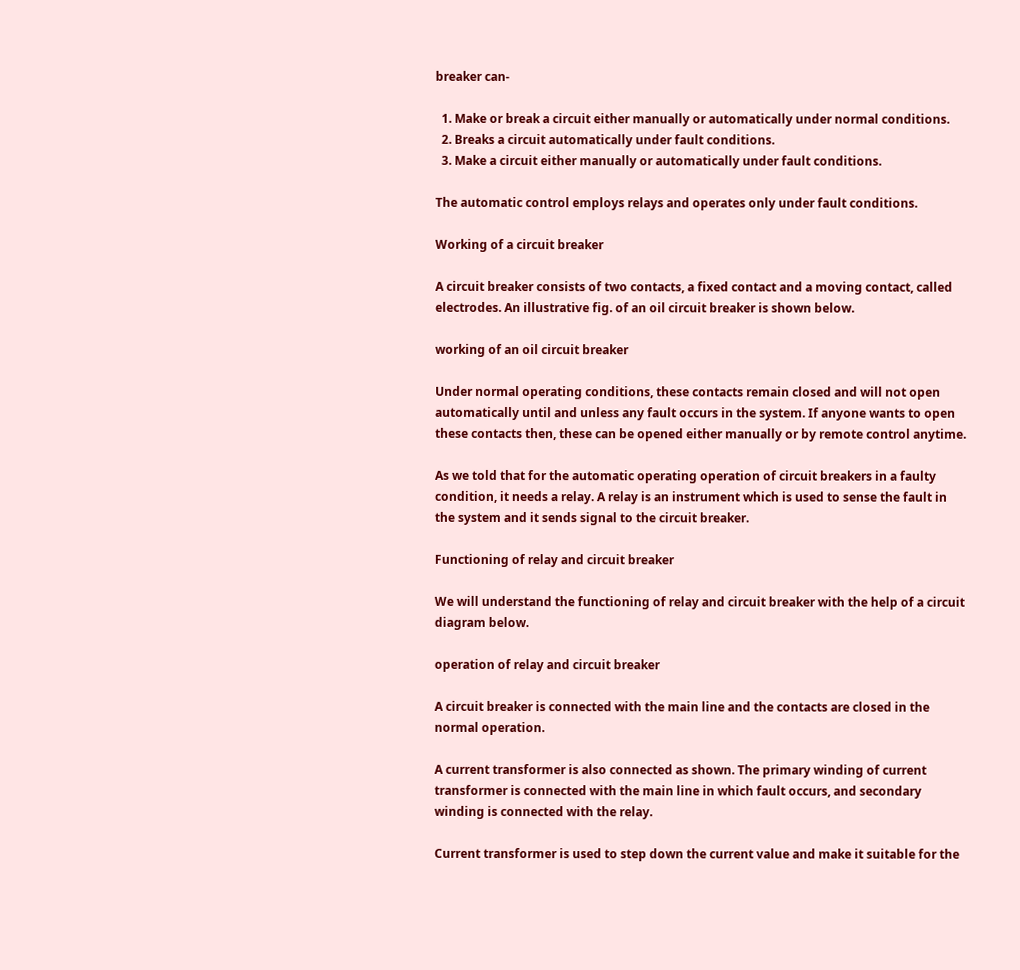breaker can-

  1. Make or break a circuit either manually or automatically under normal conditions.
  2. Breaks a circuit automatically under fault conditions.
  3. Make a circuit either manually or automatically under fault conditions.

The automatic control employs relays and operates only under fault conditions.

Working of a circuit breaker

A circuit breaker consists of two contacts, a fixed contact and a moving contact, called electrodes. An illustrative fig. of an oil circuit breaker is shown below.

working of an oil circuit breaker

Under normal operating conditions, these contacts remain closed and will not open automatically until and unless any fault occurs in the system. If anyone wants to open these contacts then, these can be opened either manually or by remote control anytime.

As we told that for the automatic operating operation of circuit breakers in a faulty condition, it needs a relay. A relay is an instrument which is used to sense the fault in the system and it sends signal to the circuit breaker.

Functioning of relay and circuit breaker

We will understand the functioning of relay and circuit breaker with the help of a circuit diagram below.

operation of relay and circuit breaker

A circuit breaker is connected with the main line and the contacts are closed in the normal operation.

A current transformer is also connected as shown. The primary winding of current transformer is connected with the main line in which fault occurs, and secondary winding is connected with the relay.

Current transformer is used to step down the current value and make it suitable for the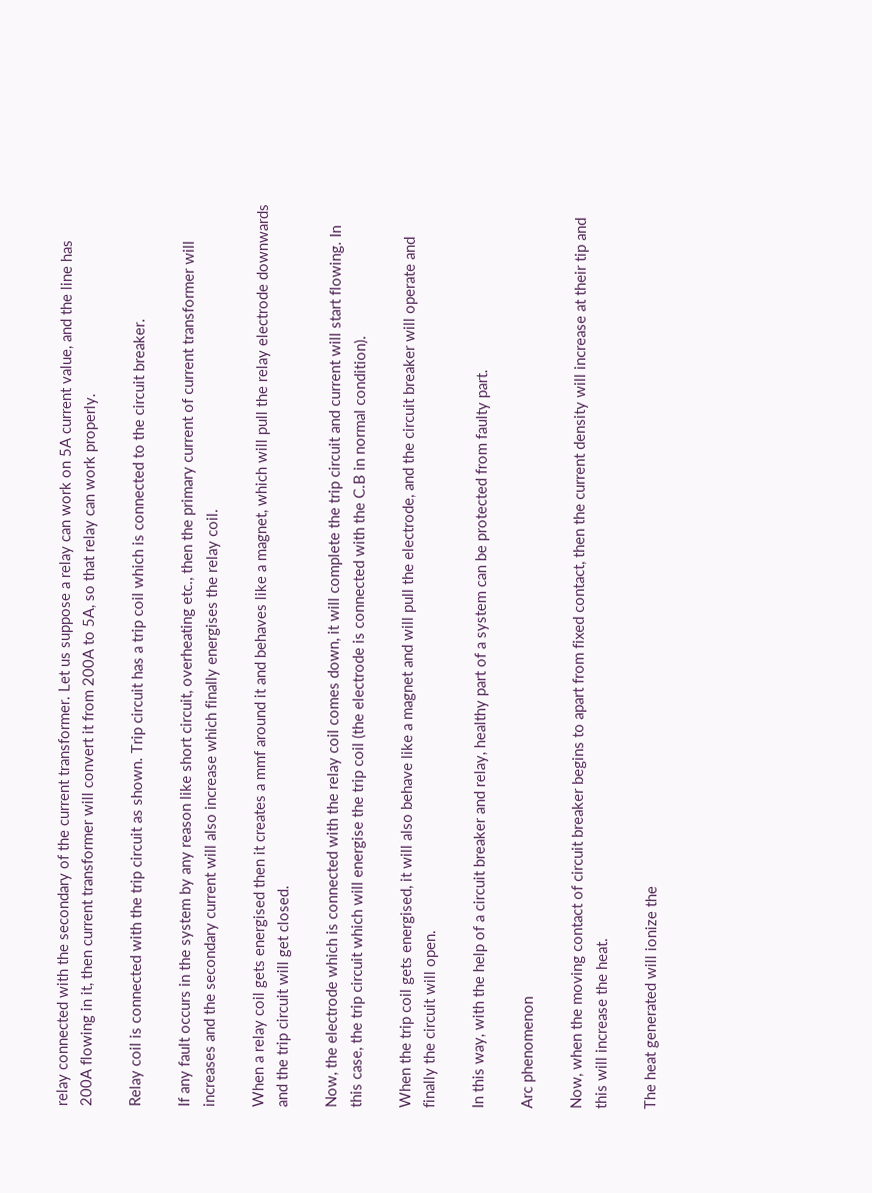relay connected with the secondary of the current transformer. Let us suppose a relay can work on 5A current value, and the line has 200A flowing in it, then current transformer will convert it from 200A to 5A, so that relay can work properly.

Relay coil is connected with the trip circuit as shown. Trip circuit has a trip coil which is connected to the circuit breaker.

If any fault occurs in the system by any reason like short circuit, overheating etc., then the primary current of current transformer will increases and the secondary current will also increase which finally energises the relay coil.

When a relay coil gets energised then it creates a mmf around it and behaves like a magnet, which will pull the relay electrode downwards and the trip circuit will get closed.

Now, the electrode which is connected with the relay coil comes down, it will complete the trip circuit and current will start flowing. In this case, the trip circuit which will energise the trip coil (the electrode is connected with the C.B in normal condition).

When the trip coil gets energised, it will also behave like a magnet and will pull the electrode, and the circuit breaker will operate and finally the circuit will open.

In this way, with the help of a circuit breaker and relay, healthy part of a system can be protected from faulty part.

Arc phenomenon

Now, when the moving contact of circuit breaker begins to apart from fixed contact, then the current density will increase at their tip and this will increase the heat.

The heat generated will ionize the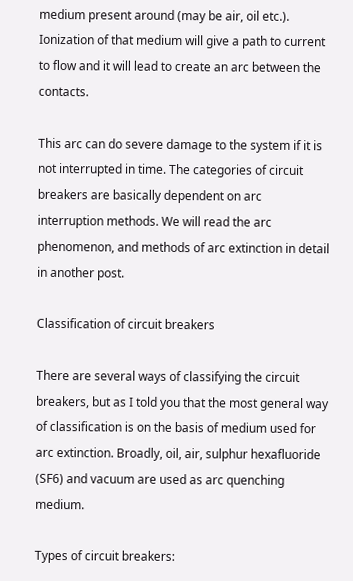medium present around (may be air, oil etc.). Ionization of that medium will give a path to current to flow and it will lead to create an arc between the contacts.

This arc can do severe damage to the system if it is not interrupted in time. The categories of circuit breakers are basically dependent on arc interruption methods. We will read the arc phenomenon, and methods of arc extinction in detail in another post.

Classification of circuit breakers

There are several ways of classifying the circuit breakers, but as I told you that the most general way of classification is on the basis of medium used for arc extinction. Broadly, oil, air, sulphur hexafluoride (SF6) and vacuum are used as arc quenching medium.

Types of circuit breakers: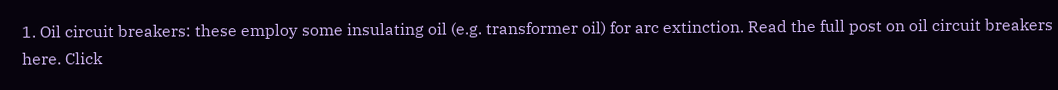1. Oil circuit breakers: these employ some insulating oil (e.g. transformer oil) for arc extinction. Read the full post on oil circuit breakers here. Click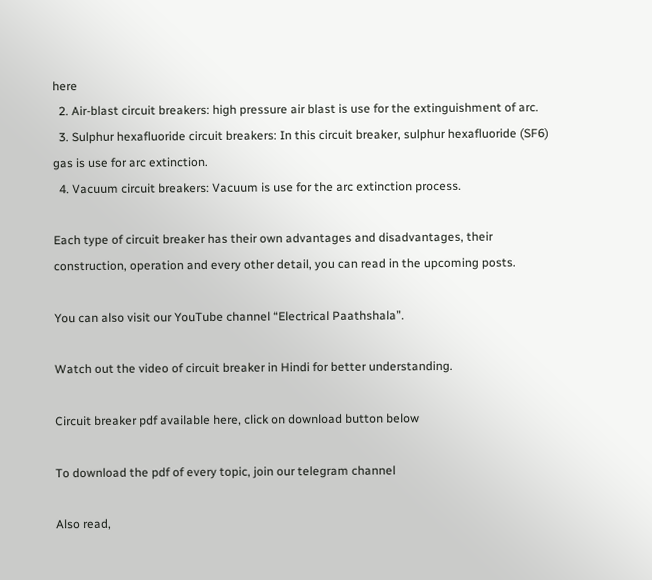here
  2. Air-blast circuit breakers: high pressure air blast is use for the extinguishment of arc.
  3. Sulphur hexafluoride circuit breakers: In this circuit breaker, sulphur hexafluoride (SF6) gas is use for arc extinction.
  4. Vacuum circuit breakers: Vacuum is use for the arc extinction process.

Each type of circuit breaker has their own advantages and disadvantages, their construction, operation and every other detail, you can read in the upcoming posts.

You can also visit our YouTube channel “Electrical Paathshala”.

Watch out the video of circuit breaker in Hindi for better understanding.

Circuit breaker pdf available here, click on download button below

To download the pdf of every topic, join our telegram channel

Also read,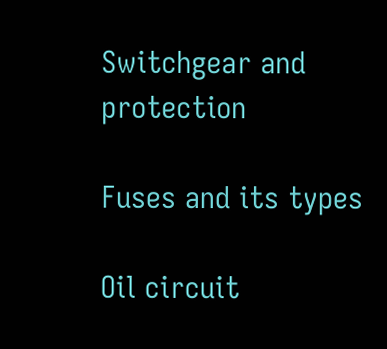Switchgear and protection

Fuses and its types

Oil circuit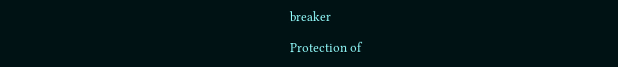breaker

Protection of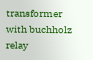transformer with buchholz relay